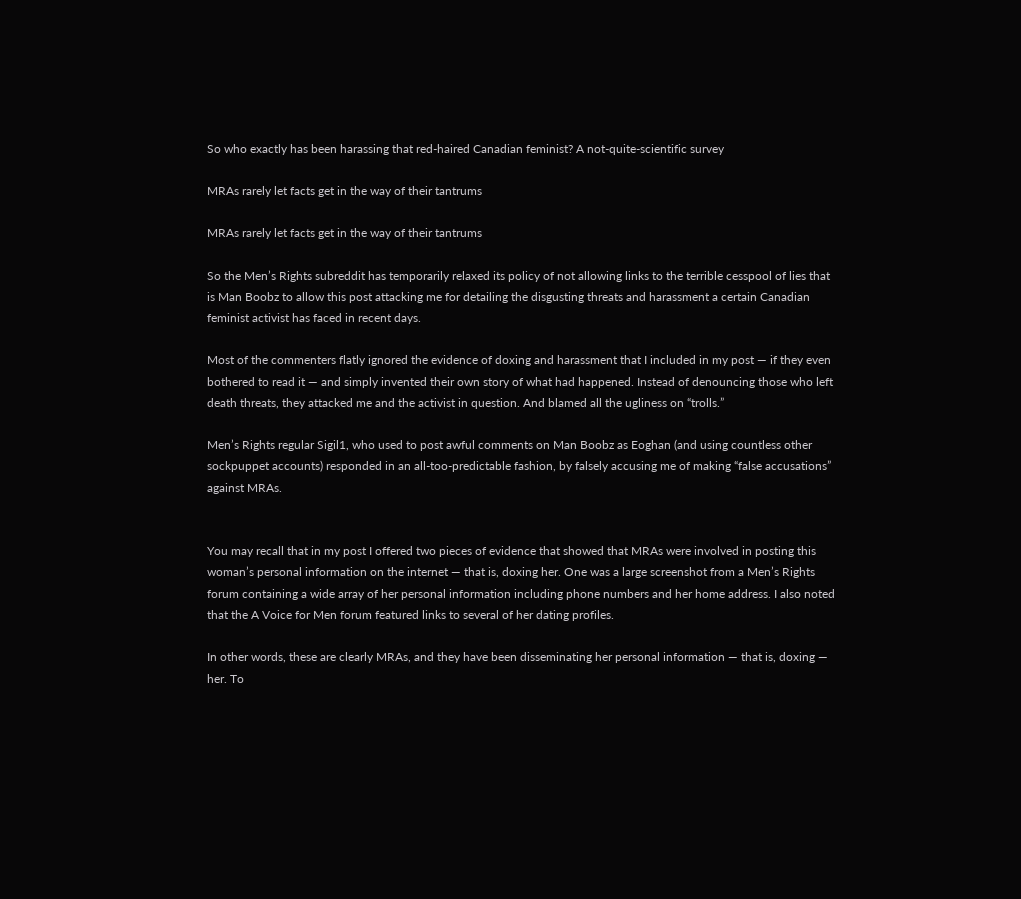So who exactly has been harassing that red-haired Canadian feminist? A not-quite-scientific survey

MRAs rarely let facts get in the way of their tantrums

MRAs rarely let facts get in the way of their tantrums

So the Men’s Rights subreddit has temporarily relaxed its policy of not allowing links to the terrible cesspool of lies that is Man Boobz to allow this post attacking me for detailing the disgusting threats and harassment a certain Canadian feminist activist has faced in recent days.

Most of the commenters flatly ignored the evidence of doxing and harassment that I included in my post — if they even bothered to read it — and simply invented their own story of what had happened. Instead of denouncing those who left death threats, they attacked me and the activist in question. And blamed all the ugliness on “trolls.”

Men’s Rights regular Sigil1, who used to post awful comments on Man Boobz as Eoghan (and using countless other sockpuppet accounts) responded in an all-too-predictable fashion, by falsely accusing me of making “false accusations” against MRAs.


You may recall that in my post I offered two pieces of evidence that showed that MRAs were involved in posting this woman’s personal information on the internet — that is, doxing her. One was a large screenshot from a Men’s Rights forum containing a wide array of her personal information including phone numbers and her home address. I also noted that the A Voice for Men forum featured links to several of her dating profiles.

In other words, these are clearly MRAs, and they have been disseminating her personal information — that is, doxing — her. To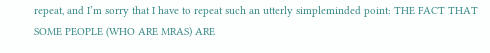repeat, and I’m sorry that I have to repeat such an utterly simpleminded point: THE FACT THAT SOME PEOPLE (WHO ARE MRAS) ARE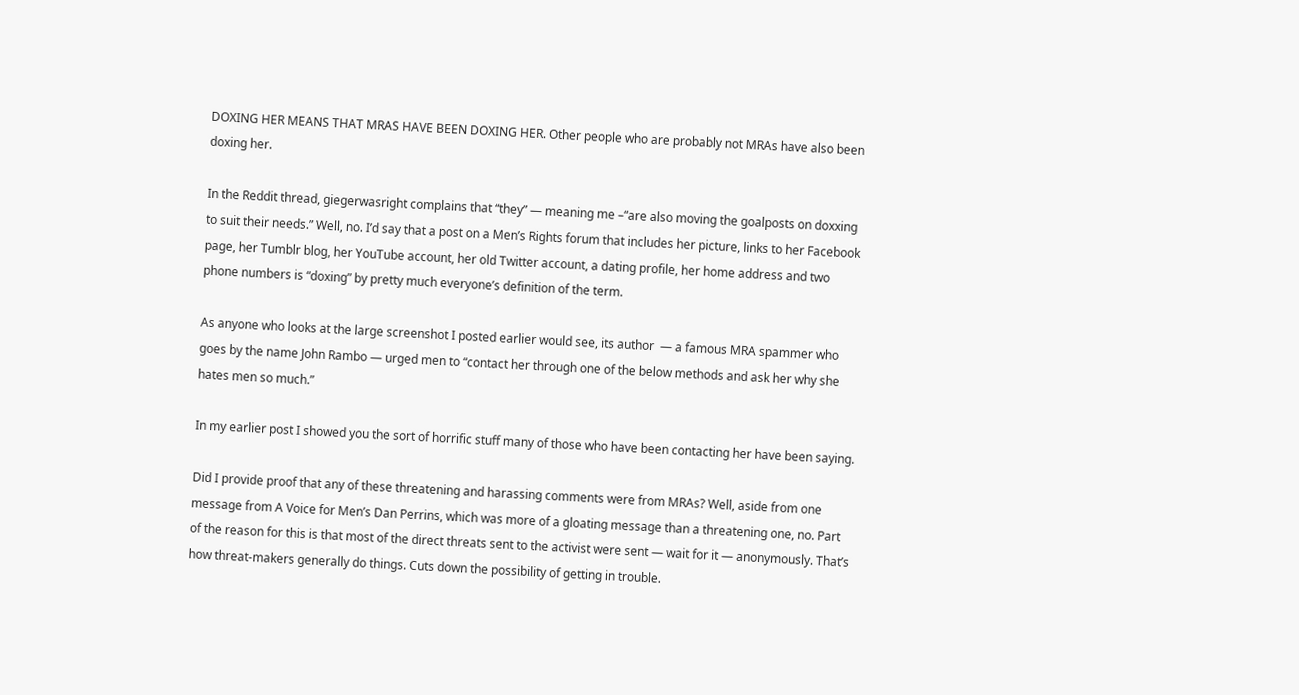DOXING HER MEANS THAT MRAS HAVE BEEN DOXING HER. Other people who are probably not MRAs have also been doxing her.

In the Reddit thread, giegerwasright complains that “they” — meaning me –“are also moving the goalposts on doxxing to suit their needs.” Well, no. I’d say that a post on a Men’s Rights forum that includes her picture, links to her Facebook page, her Tumblr blog, her YouTube account, her old Twitter account, a dating profile, her home address and two phone numbers is “doxing” by pretty much everyone’s definition of the term.

As anyone who looks at the large screenshot I posted earlier would see, its author  — a famous MRA spammer who goes by the name John Rambo — urged men to “contact her through one of the below methods and ask her why she hates men so much.”

In my earlier post I showed you the sort of horrific stuff many of those who have been contacting her have been saying.

Did I provide proof that any of these threatening and harassing comments were from MRAs? Well, aside from one message from A Voice for Men’s Dan Perrins, which was more of a gloating message than a threatening one, no. Part of the reason for this is that most of the direct threats sent to the activist were sent — wait for it — anonymously. That’s how threat-makers generally do things. Cuts down the possibility of getting in trouble.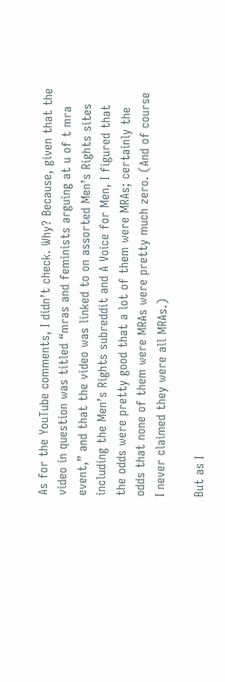As for the YouTube comments, I didn’t check. Why? Because, given that the video in question was titled “mras and feminists arguing at u of t mra event,” and that the video was linked to on assorted Men’s Rights sites including the Men’s Rights subreddit and A Voice for Men, I figured that the odds were pretty good that a lot of them were MRAs; certainly the odds that none of them were MRAs were pretty much zero. (And of course I never claimed they were all MRAs.)

But as I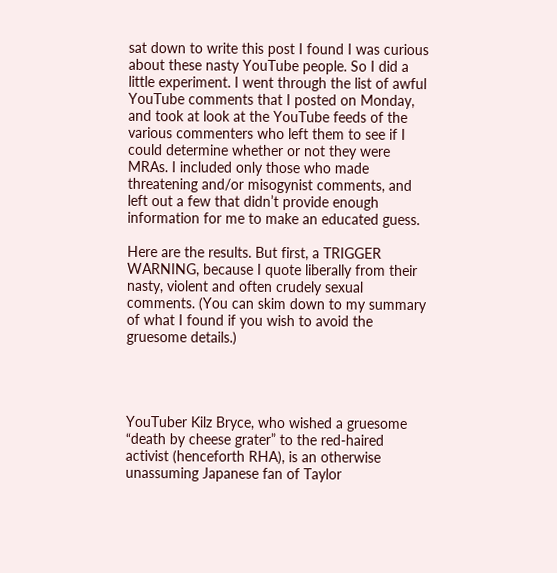sat down to write this post I found I was curious about these nasty YouTube people. So I did a little experiment. I went through the list of awful YouTube comments that I posted on Monday, and took at look at the YouTube feeds of the various commenters who left them to see if I could determine whether or not they were MRAs. I included only those who made threatening and/or misogynist comments, and left out a few that didn’t provide enough information for me to make an educated guess.

Here are the results. But first, a TRIGGER WARNING, because I quote liberally from their nasty, violent and often crudely sexual comments. (You can skim down to my summary of what I found if you wish to avoid the gruesome details.)




YouTuber Kilz Bryce, who wished a gruesome “death by cheese grater” to the red-haired activist (henceforth RHA), is an otherwise unassuming Japanese fan of Taylor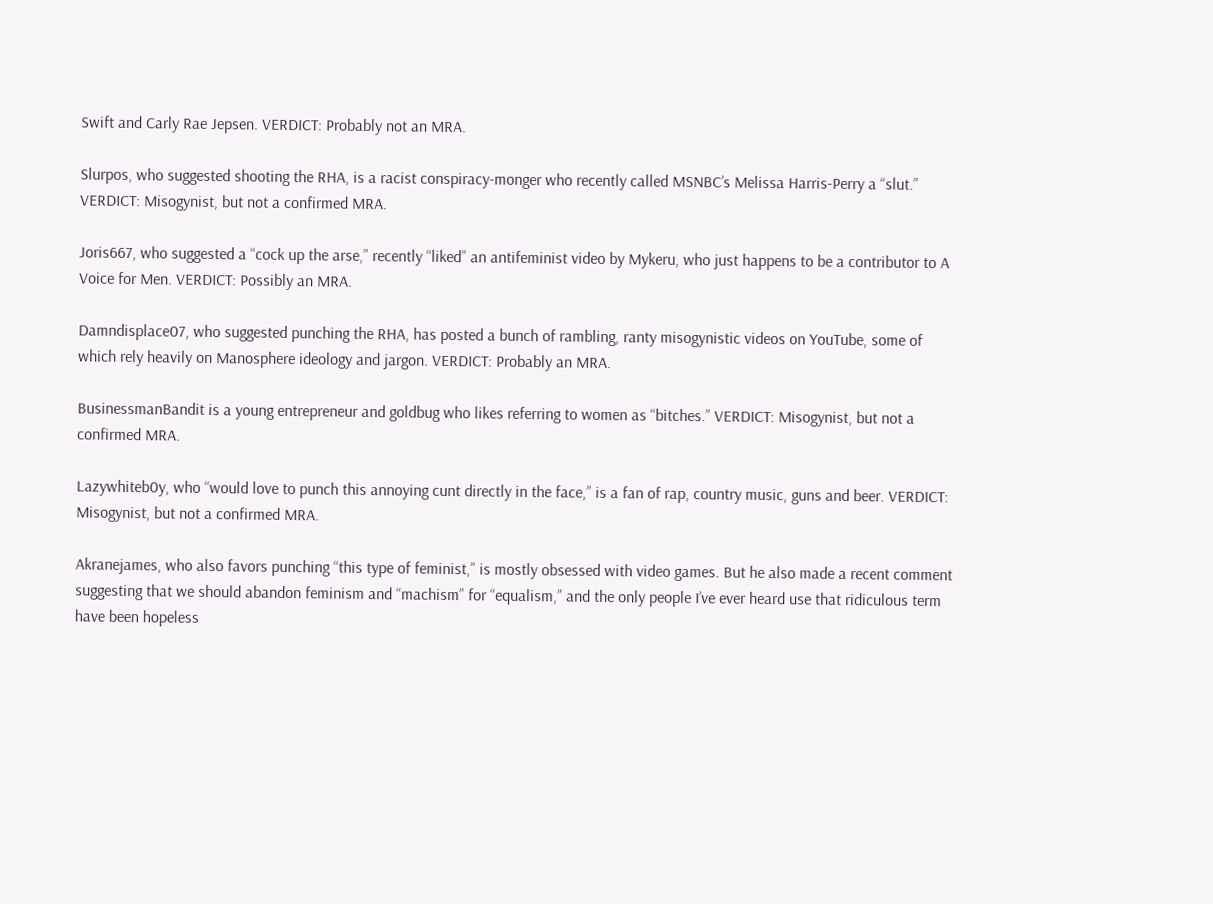Swift and Carly Rae Jepsen. VERDICT: Probably not an MRA.

Slurpos, who suggested shooting the RHA, is a racist conspiracy-monger who recently called MSNBC’s Melissa Harris-Perry a “slut.” VERDICT: Misogynist, but not a confirmed MRA.

Joris667, who suggested a “cock up the arse,” recently “liked” an antifeminist video by Mykeru, who just happens to be a contributor to A Voice for Men. VERDICT: Possibly an MRA.

Damndisplace07, who suggested punching the RHA, has posted a bunch of rambling, ranty misogynistic videos on YouTube, some of which rely heavily on Manosphere ideology and jargon. VERDICT: Probably an MRA.

BusinessmanBandit is a young entrepreneur and goldbug who likes referring to women as “bitches.” VERDICT: Misogynist, but not a confirmed MRA.

Lazywhiteb0y, who “would love to punch this annoying cunt directly in the face,” is a fan of rap, country music, guns and beer. VERDICT: Misogynist, but not a confirmed MRA.

Akranejames, who also favors punching “this type of feminist,” is mostly obsessed with video games. But he also made a recent comment suggesting that we should abandon feminism and “machism” for “equalism,” and the only people I’ve ever heard use that ridiculous term have been hopeless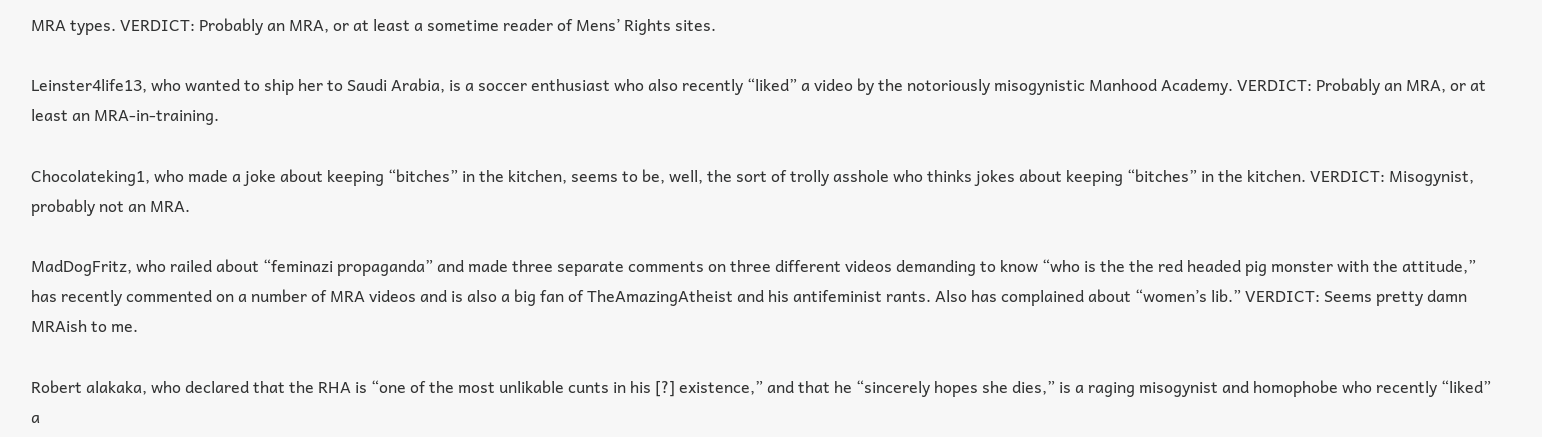MRA types. VERDICT: Probably an MRA, or at least a sometime reader of Mens’ Rights sites.

Leinster4life13, who wanted to ship her to Saudi Arabia, is a soccer enthusiast who also recently “liked” a video by the notoriously misogynistic Manhood Academy. VERDICT: Probably an MRA, or at least an MRA-in-training.

Chocolateking1, who made a joke about keeping “bitches” in the kitchen, seems to be, well, the sort of trolly asshole who thinks jokes about keeping “bitches” in the kitchen. VERDICT: Misogynist, probably not an MRA.

MadDogFritz, who railed about “feminazi propaganda” and made three separate comments on three different videos demanding to know “who is the the red headed pig monster with the attitude,” has recently commented on a number of MRA videos and is also a big fan of TheAmazingAtheist and his antifeminist rants. Also has complained about “women’s lib.” VERDICT: Seems pretty damn MRAish to me.

Robert alakaka, who declared that the RHA is “one of the most unlikable cunts in his [?] existence,” and that he “sincerely hopes she dies,” is a raging misogynist and homophobe who recently “liked” a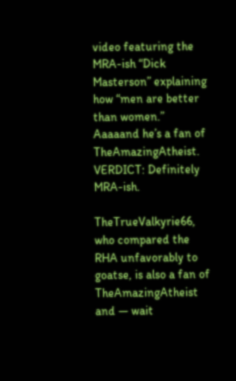video featuring the MRA-ish “Dick Masterson” explaining how “men are better than women.” Aaaaand he’s a fan of TheAmazingAtheist. VERDICT: Definitely MRA-ish.

TheTrueValkyrie66, who compared the RHA unfavorably to goatse, is also a fan of TheAmazingAtheist and — wait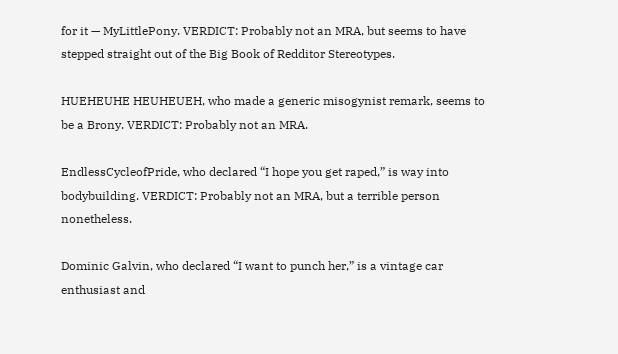for it — MyLittlePony. VERDICT: Probably not an MRA, but seems to have stepped straight out of the Big Book of Redditor Stereotypes.

HUEHEUHE HEUHEUEH, who made a generic misogynist remark, seems to be a Brony. VERDICT: Probably not an MRA.

EndlessCycleofPride, who declared “I hope you get raped,” is way into bodybuilding. VERDICT: Probably not an MRA, but a terrible person nonetheless.

Dominic Galvin, who declared “I want to punch her,” is a vintage car enthusiast and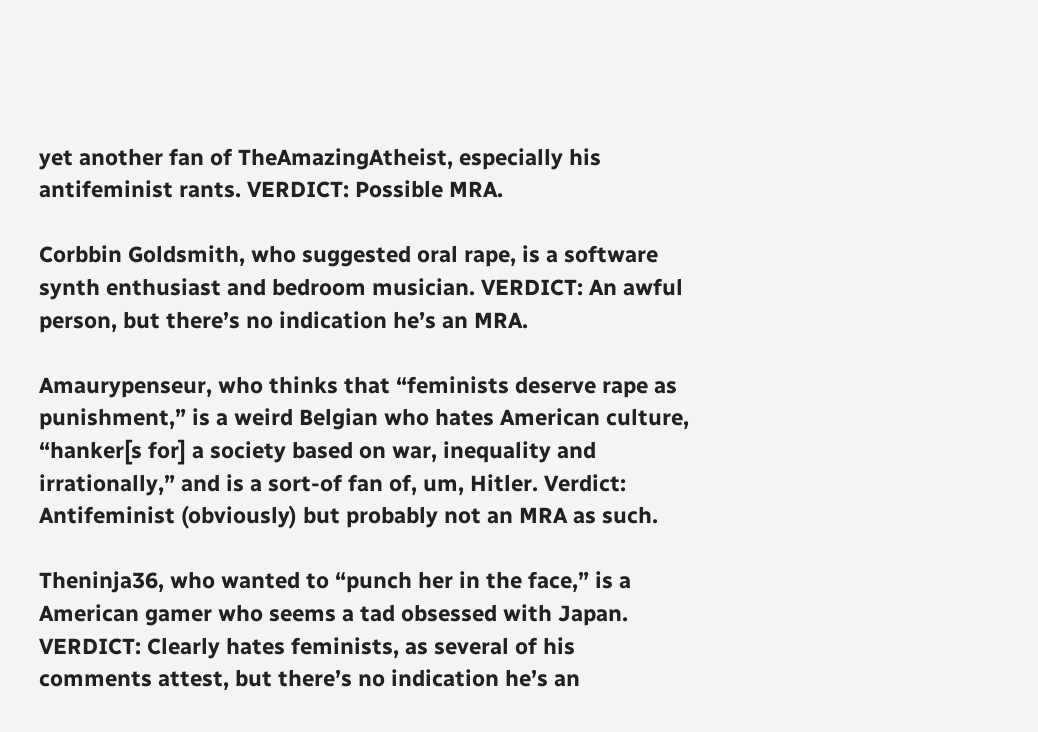yet another fan of TheAmazingAtheist, especially his antifeminist rants. VERDICT: Possible MRA.

Corbbin Goldsmith, who suggested oral rape, is a software synth enthusiast and bedroom musician. VERDICT: An awful person, but there’s no indication he’s an MRA.

Amaurypenseur, who thinks that “feminists deserve rape as punishment,” is a weird Belgian who hates American culture, “hanker[s for] a society based on war, inequality and irrationally,” and is a sort-of fan of, um, Hitler. Verdict: Antifeminist (obviously) but probably not an MRA as such.

Theninja36, who wanted to “punch her in the face,” is a American gamer who seems a tad obsessed with Japan. VERDICT: Clearly hates feminists, as several of his comments attest, but there’s no indication he’s an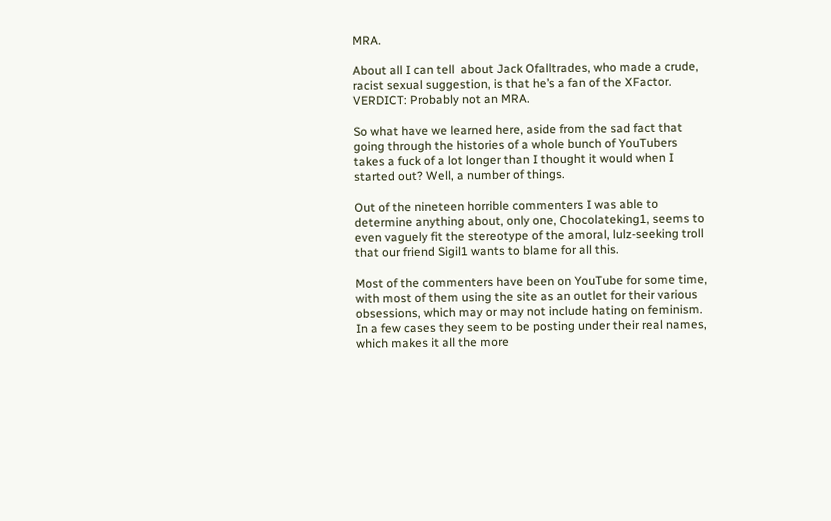MRA.

About all I can tell  about Jack Ofalltrades, who made a crude, racist sexual suggestion, is that he’s a fan of the XFactor. VERDICT: Probably not an MRA.

So what have we learned here, aside from the sad fact that going through the histories of a whole bunch of YouTubers takes a fuck of a lot longer than I thought it would when I started out? Well, a number of things.

Out of the nineteen horrible commenters I was able to determine anything about, only one, Chocolateking1, seems to even vaguely fit the stereotype of the amoral, lulz-seeking troll that our friend Sigil1 wants to blame for all this.

Most of the commenters have been on YouTube for some time, with most of them using the site as an outlet for their various obsessions, which may or may not include hating on feminism. In a few cases they seem to be posting under their real names, which makes it all the more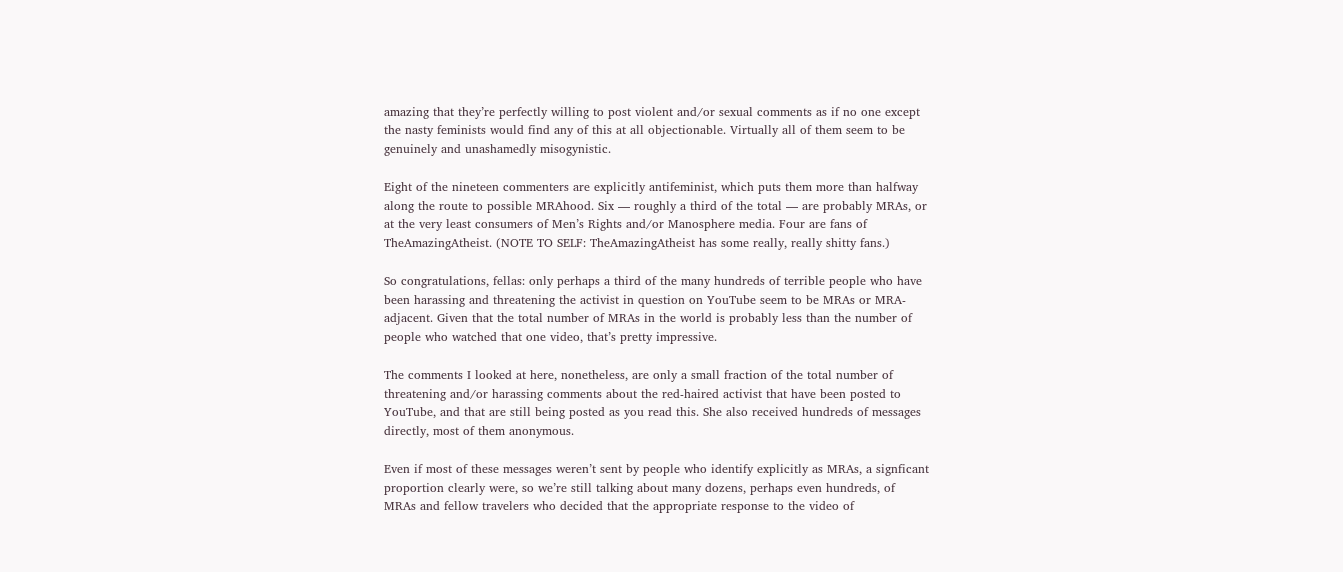amazing that they’re perfectly willing to post violent and/or sexual comments as if no one except the nasty feminists would find any of this at all objectionable. Virtually all of them seem to be genuinely and unashamedly misogynistic.

Eight of the nineteen commenters are explicitly antifeminist, which puts them more than halfway along the route to possible MRAhood. Six — roughly a third of the total — are probably MRAs, or at the very least consumers of Men’s Rights and/or Manosphere media. Four are fans of TheAmazingAtheist. (NOTE TO SELF: TheAmazingAtheist has some really, really shitty fans.)

So congratulations, fellas: only perhaps a third of the many hundreds of terrible people who have been harassing and threatening the activist in question on YouTube seem to be MRAs or MRA-adjacent. Given that the total number of MRAs in the world is probably less than the number of people who watched that one video, that’s pretty impressive.

The comments I looked at here, nonetheless, are only a small fraction of the total number of threatening and/or harassing comments about the red-haired activist that have been posted to YouTube, and that are still being posted as you read this. She also received hundreds of messages directly, most of them anonymous.

Even if most of these messages weren’t sent by people who identify explicitly as MRAs, a signficant proportion clearly were, so we’re still talking about many dozens, perhaps even hundreds, of MRAs and fellow travelers who decided that the appropriate response to the video of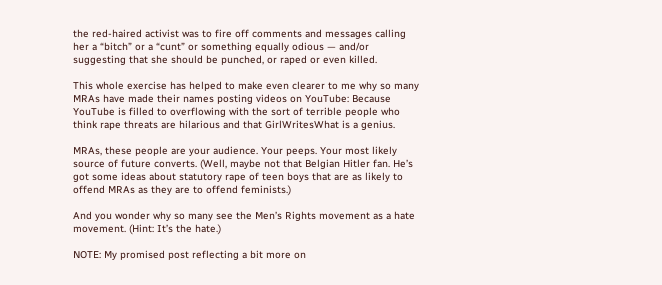the red-haired activist was to fire off comments and messages calling her a “bitch” or a “cunt” or something equally odious — and/or suggesting that she should be punched, or raped or even killed.

This whole exercise has helped to make even clearer to me why so many MRAs have made their names posting videos on YouTube: Because YouTube is filled to overflowing with the sort of terrible people who think rape threats are hilarious and that GirlWritesWhat is a genius.

MRAs, these people are your audience. Your peeps. Your most likely source of future converts. (Well, maybe not that Belgian Hitler fan. He’s got some ideas about statutory rape of teen boys that are as likely to offend MRAs as they are to offend feminists.)

And you wonder why so many see the Men’s Rights movement as a hate movement. (Hint: It’s the hate.)

NOTE: My promised post reflecting a bit more on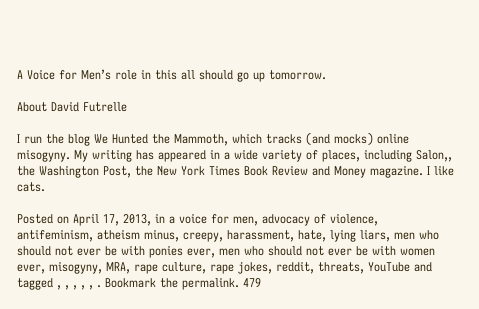A Voice for Men’s role in this all should go up tomorrow.

About David Futrelle

I run the blog We Hunted the Mammoth, which tracks (and mocks) online misogyny. My writing has appeared in a wide variety of places, including Salon,, the Washington Post, the New York Times Book Review and Money magazine. I like cats.

Posted on April 17, 2013, in a voice for men, advocacy of violence, antifeminism, atheism minus, creepy, harassment, hate, lying liars, men who should not ever be with ponies ever, men who should not ever be with women ever, misogyny, MRA, rape culture, rape jokes, reddit, threats, YouTube and tagged , , , , , . Bookmark the permalink. 479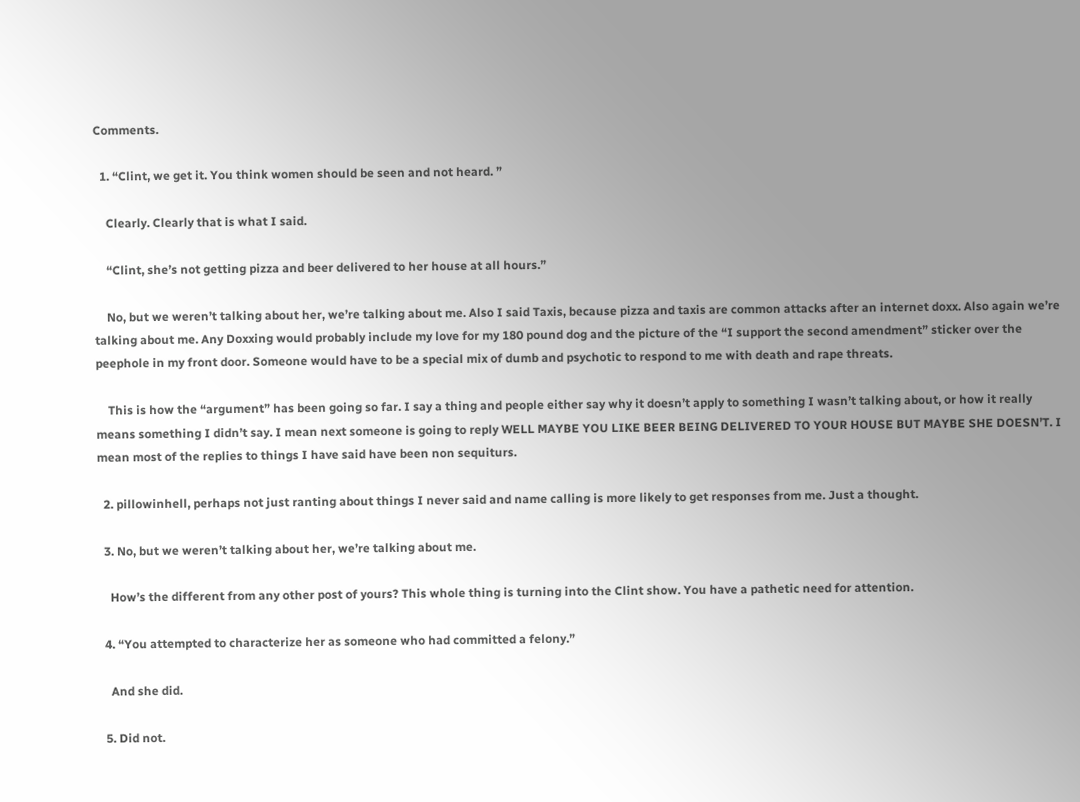Comments.

  1. “Clint, we get it. You think women should be seen and not heard. ”

    Clearly. Clearly that is what I said.

    “Clint, she’s not getting pizza and beer delivered to her house at all hours.”

    No, but we weren’t talking about her, we’re talking about me. Also I said Taxis, because pizza and taxis are common attacks after an internet doxx. Also again we’re talking about me. Any Doxxing would probably include my love for my 180 pound dog and the picture of the “I support the second amendment” sticker over the peephole in my front door. Someone would have to be a special mix of dumb and psychotic to respond to me with death and rape threats.

    This is how the “argument” has been going so far. I say a thing and people either say why it doesn’t apply to something I wasn’t talking about, or how it really means something I didn’t say. I mean next someone is going to reply WELL MAYBE YOU LIKE BEER BEING DELIVERED TO YOUR HOUSE BUT MAYBE SHE DOESN’T. I mean most of the replies to things I have said have been non sequiturs.

  2. pillowinhell, perhaps not just ranting about things I never said and name calling is more likely to get responses from me. Just a thought.

  3. No, but we weren’t talking about her, we’re talking about me.

    How’s the different from any other post of yours? This whole thing is turning into the Clint show. You have a pathetic need for attention.

  4. “You attempted to characterize her as someone who had committed a felony.”

    And she did.

  5. Did not.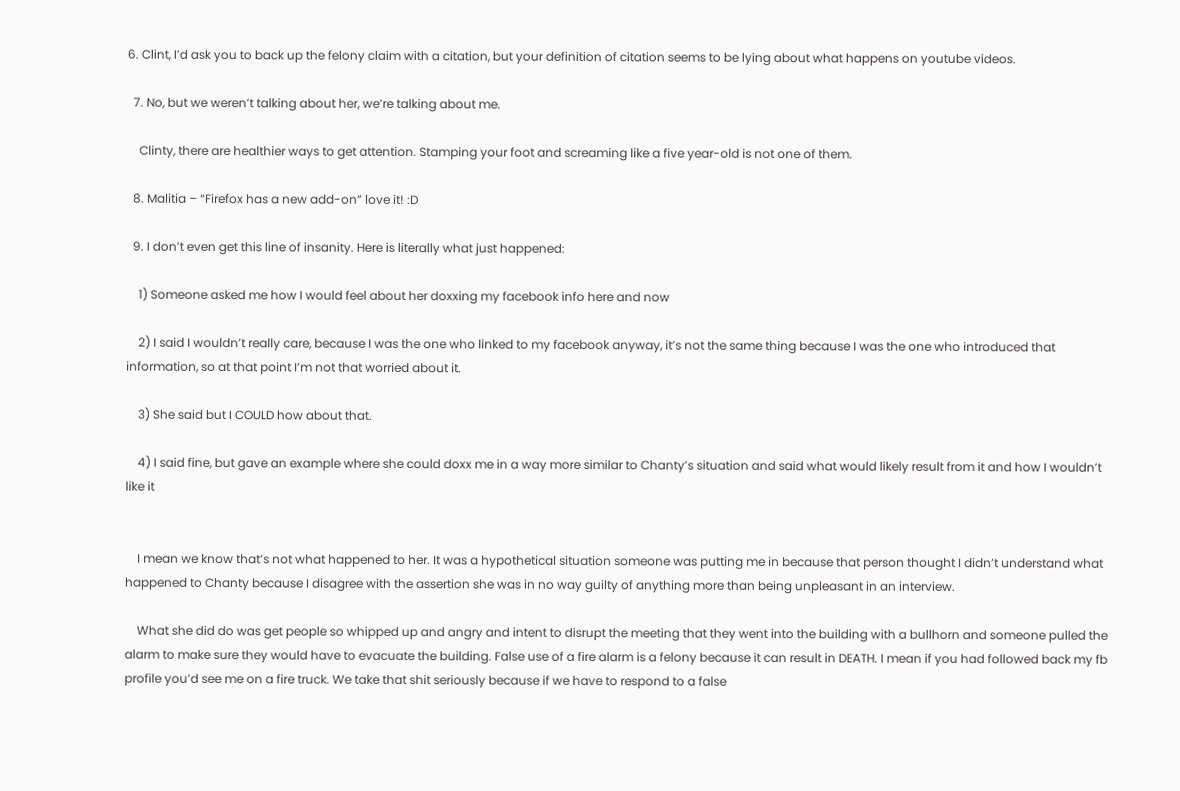6. Clint, I’d ask you to back up the felony claim with a citation, but your definition of citation seems to be lying about what happens on youtube videos.

  7. No, but we weren’t talking about her, we’re talking about me.

    Clinty, there are healthier ways to get attention. Stamping your foot and screaming like a five year-old is not one of them.

  8. Malitia – “Firefox has a new add-on” love it! :D

  9. I don’t even get this line of insanity. Here is literally what just happened:

    1) Someone asked me how I would feel about her doxxing my facebook info here and now

    2) I said I wouldn’t really care, because I was the one who linked to my facebook anyway, it’s not the same thing because I was the one who introduced that information, so at that point I’m not that worried about it.

    3) She said but I COULD how about that.

    4) I said fine, but gave an example where she could doxx me in a way more similar to Chanty’s situation and said what would likely result from it and how I wouldn’t like it


    I mean we know that’s not what happened to her. It was a hypothetical situation someone was putting me in because that person thought I didn’t understand what happened to Chanty because I disagree with the assertion she was in no way guilty of anything more than being unpleasant in an interview.

    What she did do was get people so whipped up and angry and intent to disrupt the meeting that they went into the building with a bullhorn and someone pulled the alarm to make sure they would have to evacuate the building. False use of a fire alarm is a felony because it can result in DEATH. I mean if you had followed back my fb profile you’d see me on a fire truck. We take that shit seriously because if we have to respond to a false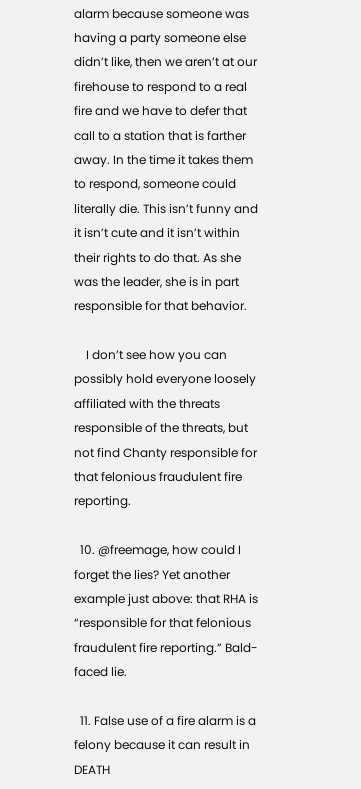alarm because someone was having a party someone else didn’t like, then we aren’t at our firehouse to respond to a real fire and we have to defer that call to a station that is farther away. In the time it takes them to respond, someone could literally die. This isn’t funny and it isn’t cute and it isn’t within their rights to do that. As she was the leader, she is in part responsible for that behavior.

    I don’t see how you can possibly hold everyone loosely affiliated with the threats responsible of the threats, but not find Chanty responsible for that felonious fraudulent fire reporting.

  10. @freemage, how could I forget the lies? Yet another example just above: that RHA is “responsible for that felonious fraudulent fire reporting.” Bald-faced lie.

  11. False use of a fire alarm is a felony because it can result in DEATH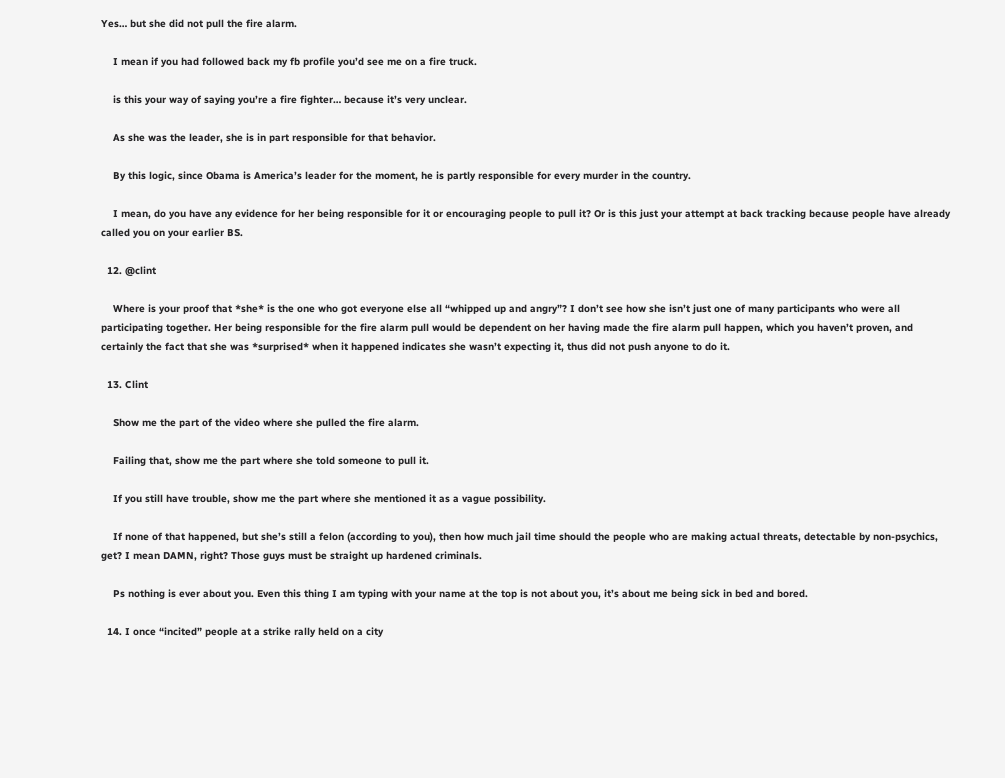Yes… but she did not pull the fire alarm.

    I mean if you had followed back my fb profile you’d see me on a fire truck.

    is this your way of saying you’re a fire fighter… because it’s very unclear.

    As she was the leader, she is in part responsible for that behavior.

    By this logic, since Obama is America’s leader for the moment, he is partly responsible for every murder in the country.

    I mean, do you have any evidence for her being responsible for it or encouraging people to pull it? Or is this just your attempt at back tracking because people have already called you on your earlier BS.

  12. @clint

    Where is your proof that *she* is the one who got everyone else all “whipped up and angry”? I don’t see how she isn’t just one of many participants who were all participating together. Her being responsible for the fire alarm pull would be dependent on her having made the fire alarm pull happen, which you haven’t proven, and certainly the fact that she was *surprised* when it happened indicates she wasn’t expecting it, thus did not push anyone to do it.

  13. Clint

    Show me the part of the video where she pulled the fire alarm.

    Failing that, show me the part where she told someone to pull it.

    If you still have trouble, show me the part where she mentioned it as a vague possibility.

    If none of that happened, but she’s still a felon (according to you), then how much jail time should the people who are making actual threats, detectable by non-psychics, get? I mean DAMN, right? Those guys must be straight up hardened criminals.

    Ps nothing is ever about you. Even this thing I am typing with your name at the top is not about you, it’s about me being sick in bed and bored.

  14. I once “incited” people at a strike rally held on a city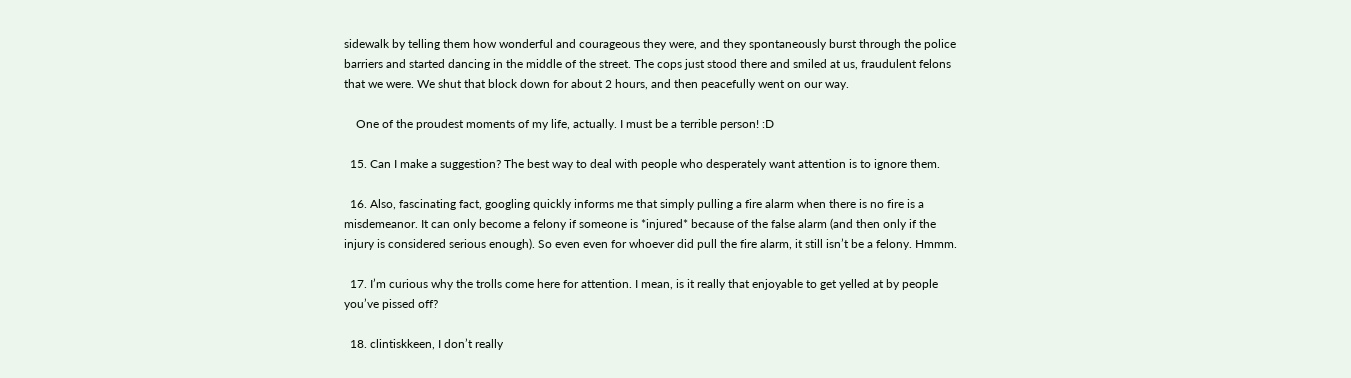sidewalk by telling them how wonderful and courageous they were, and they spontaneously burst through the police barriers and started dancing in the middle of the street. The cops just stood there and smiled at us, fraudulent felons that we were. We shut that block down for about 2 hours, and then peacefully went on our way.

    One of the proudest moments of my life, actually. I must be a terrible person! :D

  15. Can I make a suggestion? The best way to deal with people who desperately want attention is to ignore them.

  16. Also, fascinating fact, googling quickly informs me that simply pulling a fire alarm when there is no fire is a misdemeanor. It can only become a felony if someone is *injured* because of the false alarm (and then only if the injury is considered serious enough). So even even for whoever did pull the fire alarm, it still isn’t be a felony. Hmmm.

  17. I’m curious why the trolls come here for attention. I mean, is it really that enjoyable to get yelled at by people you’ve pissed off?

  18. clintiskkeen, I don’t really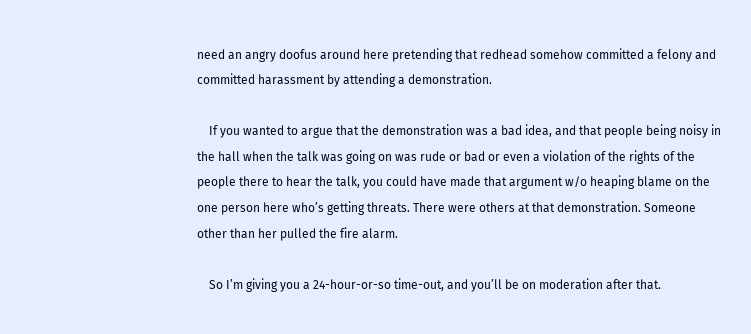need an angry doofus around here pretending that redhead somehow committed a felony and committed harassment by attending a demonstration.

    If you wanted to argue that the demonstration was a bad idea, and that people being noisy in the hall when the talk was going on was rude or bad or even a violation of the rights of the people there to hear the talk, you could have made that argument w/o heaping blame on the one person here who’s getting threats. There were others at that demonstration. Someone other than her pulled the fire alarm.

    So I’m giving you a 24-hour-or-so time-out, and you’ll be on moderation after that.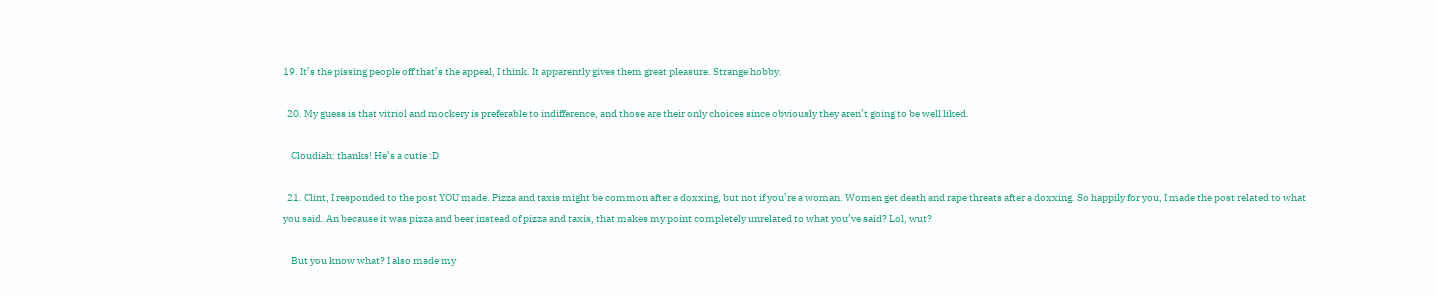19. It’s the pissing people off that’s the appeal, I think. It apparently gives them great pleasure. Strange hobby.

  20. My guess is that vitriol and mockery is preferable to indifference, and those are their only choices since obviously they aren’t going to be well liked.

    Cloudiah: thanks! He’s a cutie :D

  21. Clint, I responded to the post YOU made. Pizza and taxis might be common after a doxxing, but not if you’re a woman. Women get death and rape threats after a doxxing. So happily for you, I made the post related to what you said. An because it was pizza and beer instead of pizza and taxis, that makes my point completely unrelated to what you’ve said? Lol, wut?

    But you know what? I also made my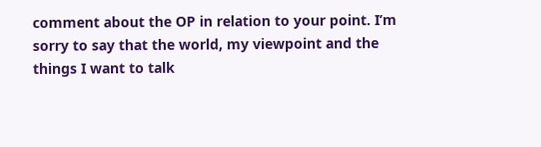comment about the OP in relation to your point. I’m sorry to say that the world, my viewpoint and the things I want to talk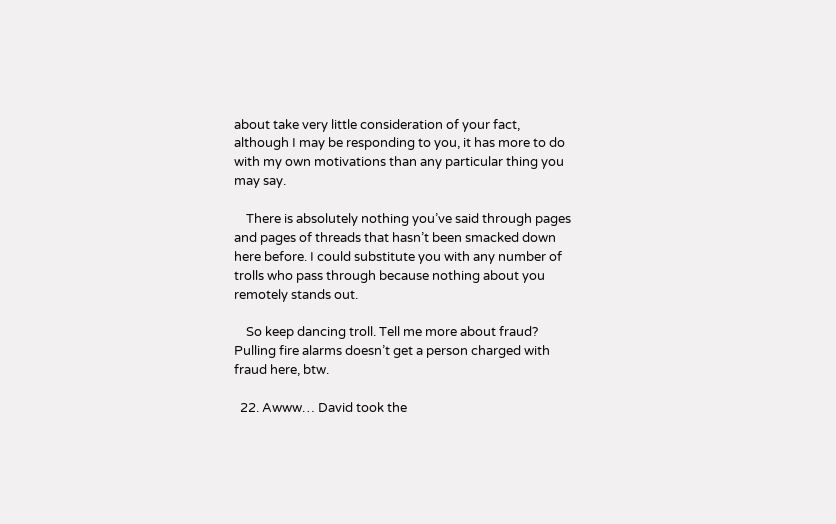about take very little consideration of your fact, although I may be responding to you, it has more to do with my own motivations than any particular thing you may say.

    There is absolutely nothing you’ve said through pages and pages of threads that hasn’t been smacked down here before. I could substitute you with any number of trolls who pass through because nothing about you remotely stands out.

    So keep dancing troll. Tell me more about fraud? Pulling fire alarms doesn’t get a person charged with fraud here, btw.

  22. Awww… David took the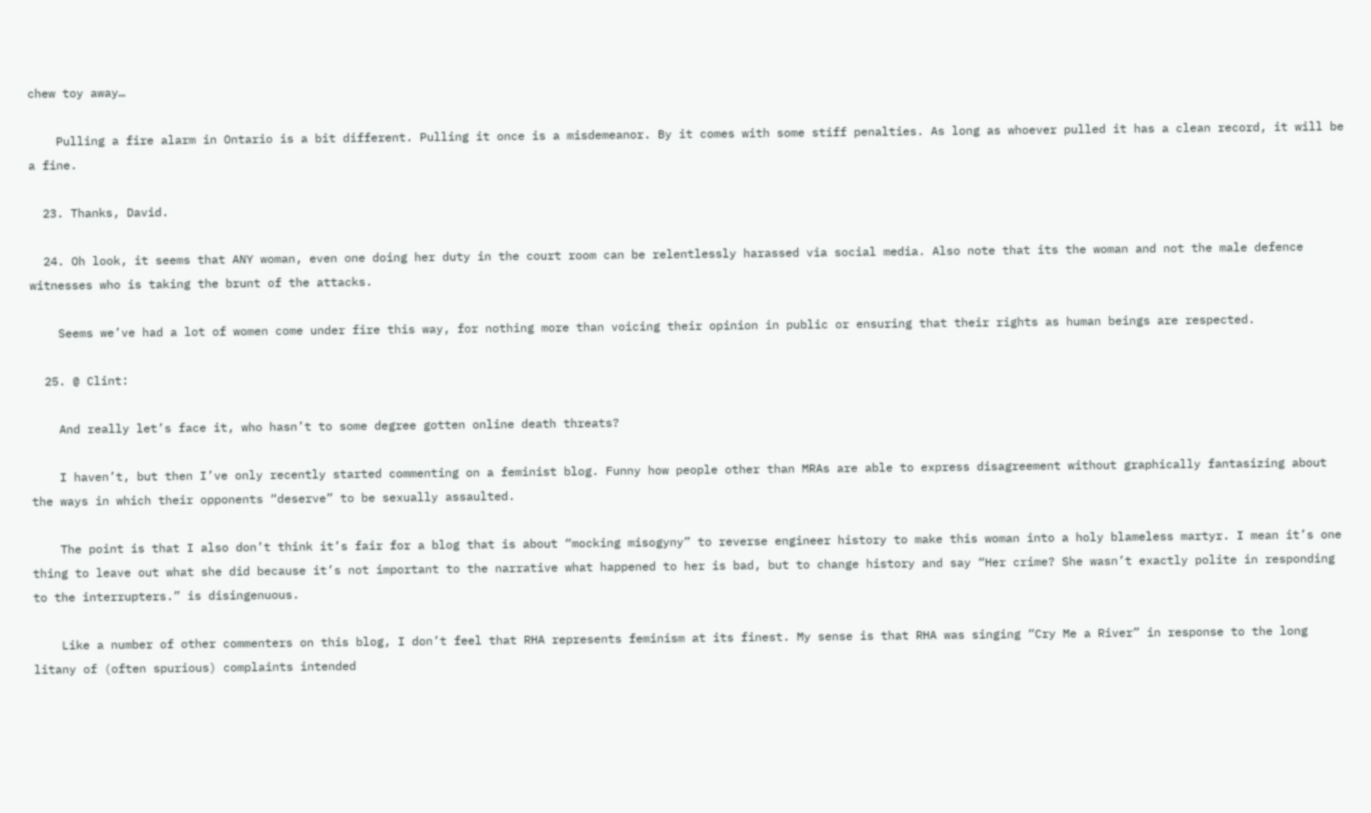chew toy away…

    Pulling a fire alarm in Ontario is a bit different. Pulling it once is a misdemeanor. By it comes with some stiff penalties. As long as whoever pulled it has a clean record, it will be a fine.

  23. Thanks, David.

  24. Oh look, it seems that ANY woman, even one doing her duty in the court room can be relentlessly harassed via social media. Also note that its the woman and not the male defence witnesses who is taking the brunt of the attacks.

    Seems we’ve had a lot of women come under fire this way, for nothing more than voicing their opinion in public or ensuring that their rights as human beings are respected.

  25. @ Clint:

    And really let’s face it, who hasn’t to some degree gotten online death threats?

    I haven’t, but then I’ve only recently started commenting on a feminist blog. Funny how people other than MRAs are able to express disagreement without graphically fantasizing about the ways in which their opponents “deserve” to be sexually assaulted.

    The point is that I also don’t think it’s fair for a blog that is about “mocking misogyny” to reverse engineer history to make this woman into a holy blameless martyr. I mean it’s one thing to leave out what she did because it’s not important to the narrative what happened to her is bad, but to change history and say “Her crime? She wasn’t exactly polite in responding to the interrupters.” is disingenuous.

    Like a number of other commenters on this blog, I don’t feel that RHA represents feminism at its finest. My sense is that RHA was singing “Cry Me a River” in response to the long litany of (often spurious) complaints intended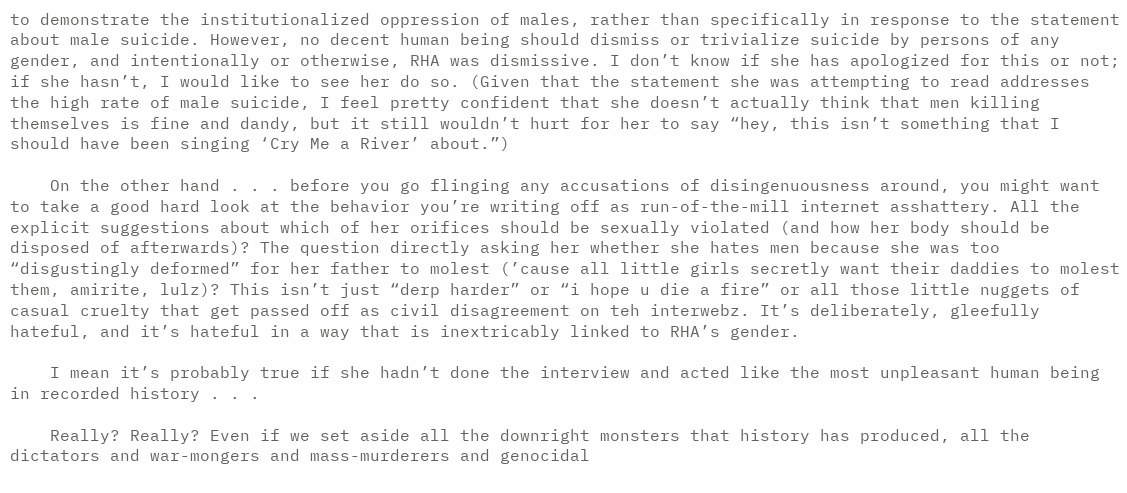to demonstrate the institutionalized oppression of males, rather than specifically in response to the statement about male suicide. However, no decent human being should dismiss or trivialize suicide by persons of any gender, and intentionally or otherwise, RHA was dismissive. I don’t know if she has apologized for this or not; if she hasn’t, I would like to see her do so. (Given that the statement she was attempting to read addresses the high rate of male suicide, I feel pretty confident that she doesn’t actually think that men killing themselves is fine and dandy, but it still wouldn’t hurt for her to say “hey, this isn’t something that I should have been singing ‘Cry Me a River’ about.”)

    On the other hand . . . before you go flinging any accusations of disingenuousness around, you might want to take a good hard look at the behavior you’re writing off as run-of-the-mill internet asshattery. All the explicit suggestions about which of her orifices should be sexually violated (and how her body should be disposed of afterwards)? The question directly asking her whether she hates men because she was too “disgustingly deformed” for her father to molest (’cause all little girls secretly want their daddies to molest them, amirite, lulz)? This isn’t just “derp harder” or “i hope u die a fire” or all those little nuggets of casual cruelty that get passed off as civil disagreement on teh interwebz. It’s deliberately, gleefully hateful, and it’s hateful in a way that is inextricably linked to RHA’s gender.

    I mean it’s probably true if she hadn’t done the interview and acted like the most unpleasant human being in recorded history . . .

    Really? Really? Even if we set aside all the downright monsters that history has produced, all the dictators and war-mongers and mass-murderers and genocidal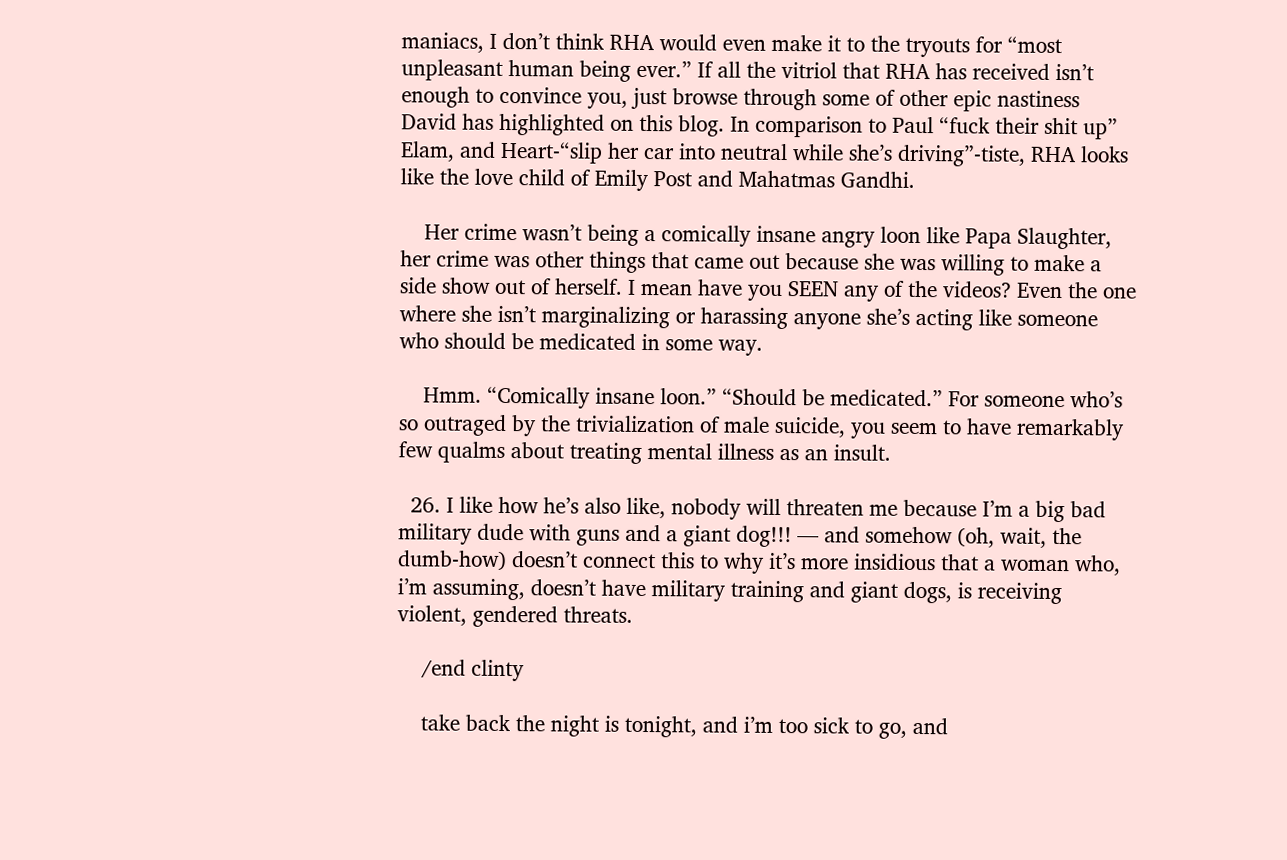maniacs, I don’t think RHA would even make it to the tryouts for “most unpleasant human being ever.” If all the vitriol that RHA has received isn’t enough to convince you, just browse through some of other epic nastiness David has highlighted on this blog. In comparison to Paul “fuck their shit up” Elam, and Heart-“slip her car into neutral while she’s driving”-tiste, RHA looks like the love child of Emily Post and Mahatmas Gandhi.

    Her crime wasn’t being a comically insane angry loon like Papa Slaughter, her crime was other things that came out because she was willing to make a side show out of herself. I mean have you SEEN any of the videos? Even the one where she isn’t marginalizing or harassing anyone she’s acting like someone who should be medicated in some way.

    Hmm. “Comically insane loon.” “Should be medicated.” For someone who’s so outraged by the trivialization of male suicide, you seem to have remarkably few qualms about treating mental illness as an insult.

  26. I like how he’s also like, nobody will threaten me because I’m a big bad military dude with guns and a giant dog!!! — and somehow (oh, wait, the dumb-how) doesn’t connect this to why it’s more insidious that a woman who, i’m assuming, doesn’t have military training and giant dogs, is receiving violent, gendered threats.

    /end clinty

    take back the night is tonight, and i’m too sick to go, and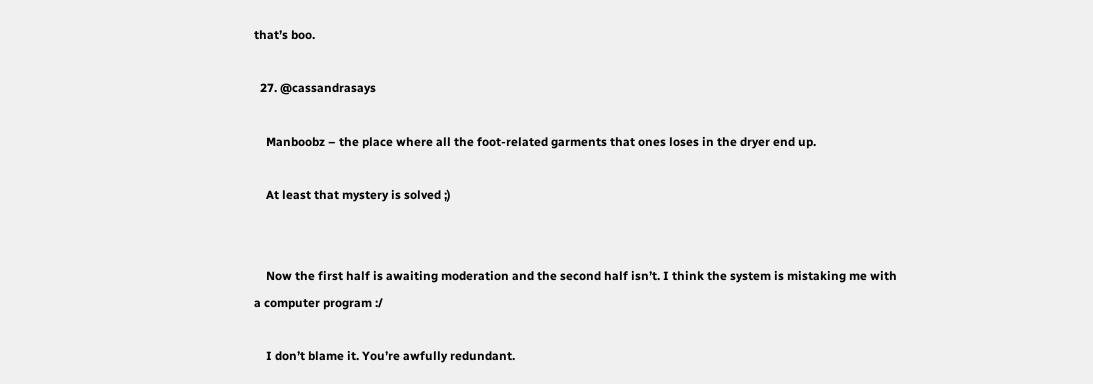that’s boo.

  27. @cassandrasays

    Manboobz – the place where all the foot-related garments that ones loses in the dryer end up.

    At least that mystery is solved ;)


    Now the first half is awaiting moderation and the second half isn’t. I think the system is mistaking me with a computer program :/

    I don’t blame it. You’re awfully redundant.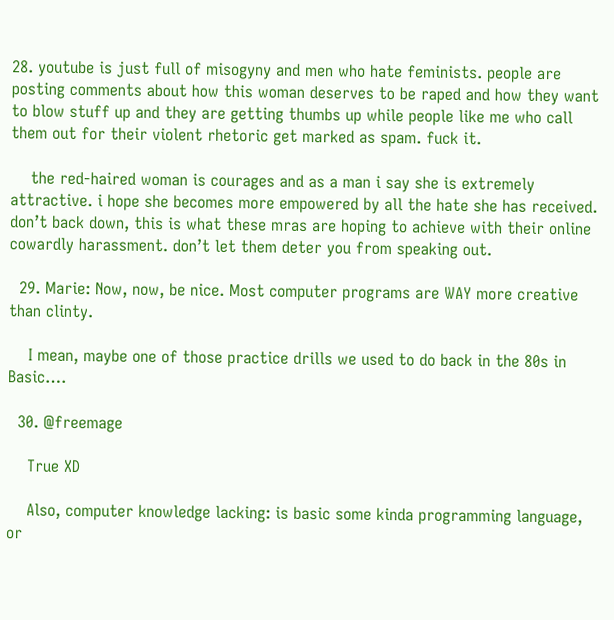28. youtube is just full of misogyny and men who hate feminists. people are posting comments about how this woman deserves to be raped and how they want to blow stuff up and they are getting thumbs up while people like me who call them out for their violent rhetoric get marked as spam. fuck it.

    the red-haired woman is courages and as a man i say she is extremely attractive. i hope she becomes more empowered by all the hate she has received. don’t back down, this is what these mras are hoping to achieve with their online cowardly harassment. don’t let them deter you from speaking out.

  29. Marie: Now, now, be nice. Most computer programs are WAY more creative than clinty.

    I mean, maybe one of those practice drills we used to do back in the 80s in Basic….

  30. @freemage

    True XD

    Also, computer knowledge lacking: is basic some kinda programming language, or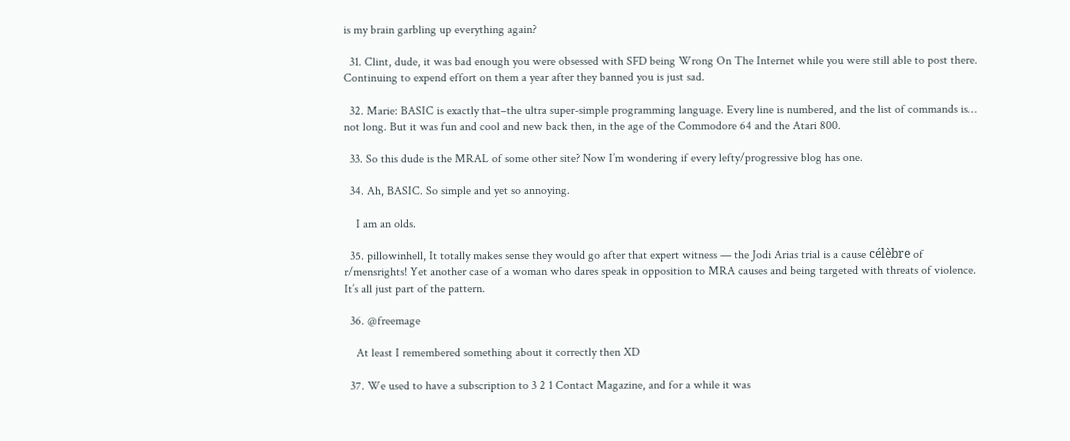is my brain garbling up everything again?

  31. Clint, dude, it was bad enough you were obsessed with SFD being Wrong On The Internet while you were still able to post there. Continuing to expend effort on them a year after they banned you is just sad.

  32. Marie: BASIC is exactly that–the ultra super-simple programming language. Every line is numbered, and the list of commands is… not long. But it was fun and cool and new back then, in the age of the Commodore 64 and the Atari 800.

  33. So this dude is the MRAL of some other site? Now I’m wondering if every lefty/progressive blog has one.

  34. Ah, BASIC. So simple and yet so annoying.

    I am an olds.

  35. pillowinhell, It totally makes sense they would go after that expert witness — the Jodi Arias trial is a cause célèbre of r/mensrights! Yet another case of a woman who dares speak in opposition to MRA causes and being targeted with threats of violence. It’s all just part of the pattern.

  36. @freemage

    At least I remembered something about it correctly then XD

  37. We used to have a subscription to 3 2 1 Contact Magazine, and for a while it was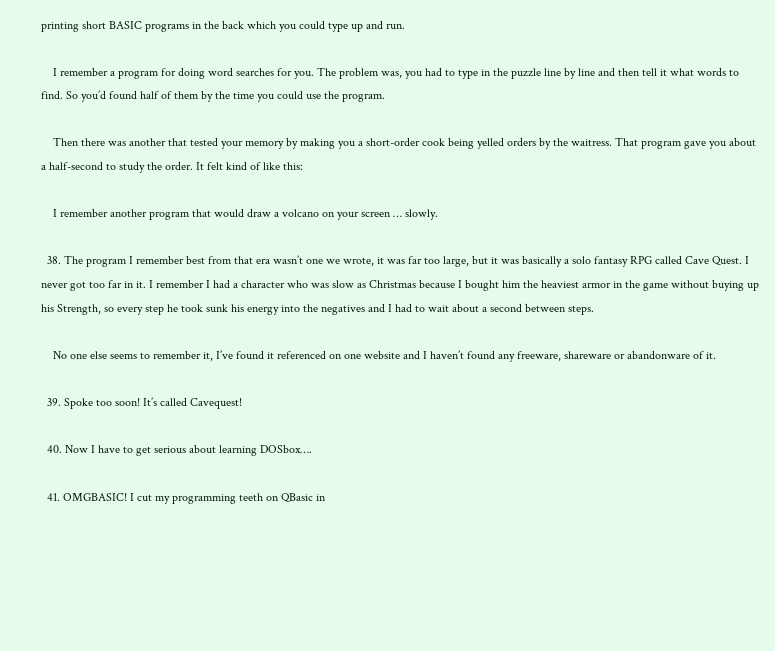printing short BASIC programs in the back which you could type up and run.

    I remember a program for doing word searches for you. The problem was, you had to type in the puzzle line by line and then tell it what words to find. So you’d found half of them by the time you could use the program.

    Then there was another that tested your memory by making you a short-order cook being yelled orders by the waitress. That program gave you about a half-second to study the order. It felt kind of like this:

    I remember another program that would draw a volcano on your screen … slowly.

  38. The program I remember best from that era wasn’t one we wrote, it was far too large, but it was basically a solo fantasy RPG called Cave Quest. I never got too far in it. I remember I had a character who was slow as Christmas because I bought him the heaviest armor in the game without buying up his Strength, so every step he took sunk his energy into the negatives and I had to wait about a second between steps.

    No one else seems to remember it, I’ve found it referenced on one website and I haven’t found any freeware, shareware or abandonware of it.

  39. Spoke too soon! It’s called Cavequest!

  40. Now I have to get serious about learning DOSbox….

  41. OMGBASIC! I cut my programming teeth on QBasic in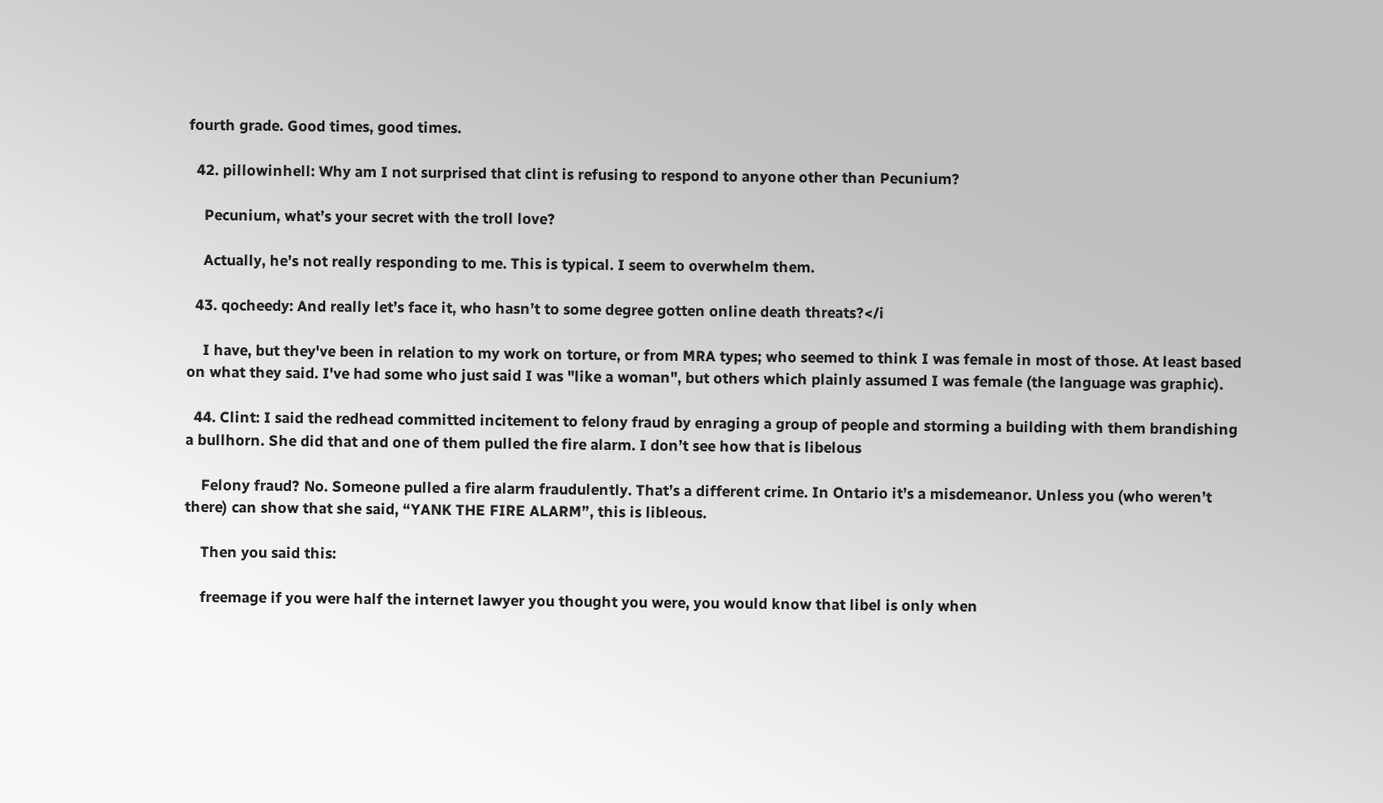fourth grade. Good times, good times.

  42. pillowinhell: Why am I not surprised that clint is refusing to respond to anyone other than Pecunium?

    Pecunium, what’s your secret with the troll love?

    Actually, he’s not really responding to me. This is typical. I seem to overwhelm them.

  43. qocheedy: And really let’s face it, who hasn’t to some degree gotten online death threats?</i

    I have, but they've been in relation to my work on torture, or from MRA types; who seemed to think I was female in most of those. At least based on what they said. I've had some who just said I was "like a woman", but others which plainly assumed I was female (the language was graphic).

  44. Clint: I said the redhead committed incitement to felony fraud by enraging a group of people and storming a building with them brandishing a bullhorn. She did that and one of them pulled the fire alarm. I don’t see how that is libelous

    Felony fraud? No. Someone pulled a fire alarm fraudulently. That’s a different crime. In Ontario it’s a misdemeanor. Unless you (who weren’t there) can show that she said, “YANK THE FIRE ALARM”, this is libleous.

    Then you said this:

    freemage if you were half the internet lawyer you thought you were, you would know that libel is only when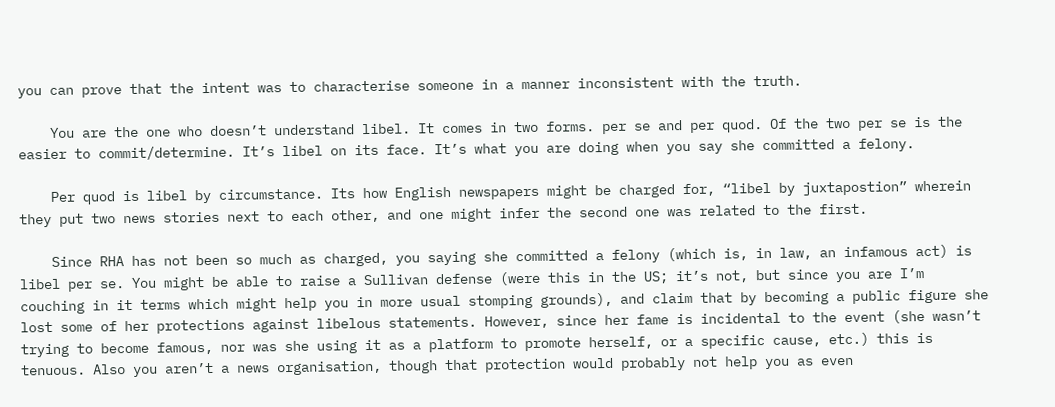you can prove that the intent was to characterise someone in a manner inconsistent with the truth.

    You are the one who doesn’t understand libel. It comes in two forms. per se and per quod. Of the two per se is the easier to commit/determine. It’s libel on its face. It’s what you are doing when you say she committed a felony.

    Per quod is libel by circumstance. Its how English newspapers might be charged for, “libel by juxtapostion” wherein they put two news stories next to each other, and one might infer the second one was related to the first.

    Since RHA has not been so much as charged, you saying she committed a felony (which is, in law, an infamous act) is libel per se. You might be able to raise a Sullivan defense (were this in the US; it’s not, but since you are I’m couching in it terms which might help you in more usual stomping grounds), and claim that by becoming a public figure she lost some of her protections against libelous statements. However, since her fame is incidental to the event (she wasn’t trying to become famous, nor was she using it as a platform to promote herself, or a specific cause, etc.) this is tenuous. Also you aren’t a news organisation, though that protection would probably not help you as even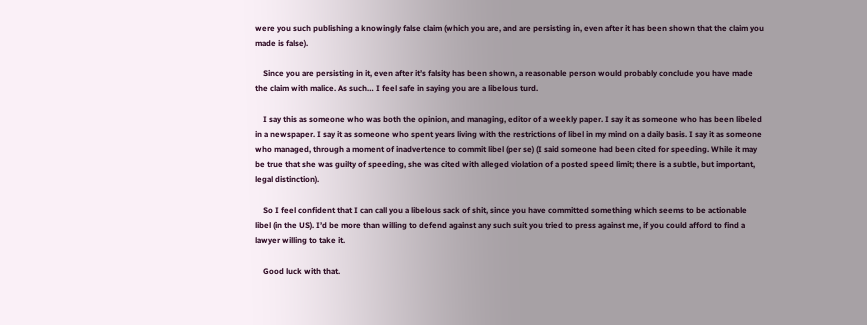were you such publishing a knowingly false claim (which you are, and are persisting in, even after it has been shown that the claim you made is false).

    Since you are persisting in it, even after it’s falsity has been shown, a reasonable person would probably conclude you have made the claim with malice. As such… I feel safe in saying you are a libelous turd.

    I say this as someone who was both the opinion, and managing, editor of a weekly paper. I say it as someone who has been libeled in a newspaper. I say it as someone who spent years living with the restrictions of libel in my mind on a daily basis. I say it as someone who managed, through a moment of inadvertence to commit libel (per se) (I said someone had been cited for speeding. While it may be true that she was guilty of speeding, she was cited with alleged violation of a posted speed limit; there is a subtle, but important, legal distinction).

    So I feel confident that I can call you a libelous sack of shit, since you have committed something which seems to be actionable libel (in the US). I’d be more than willing to defend against any such suit you tried to press against me, if you could afford to find a lawyer willing to take it.

    Good luck with that.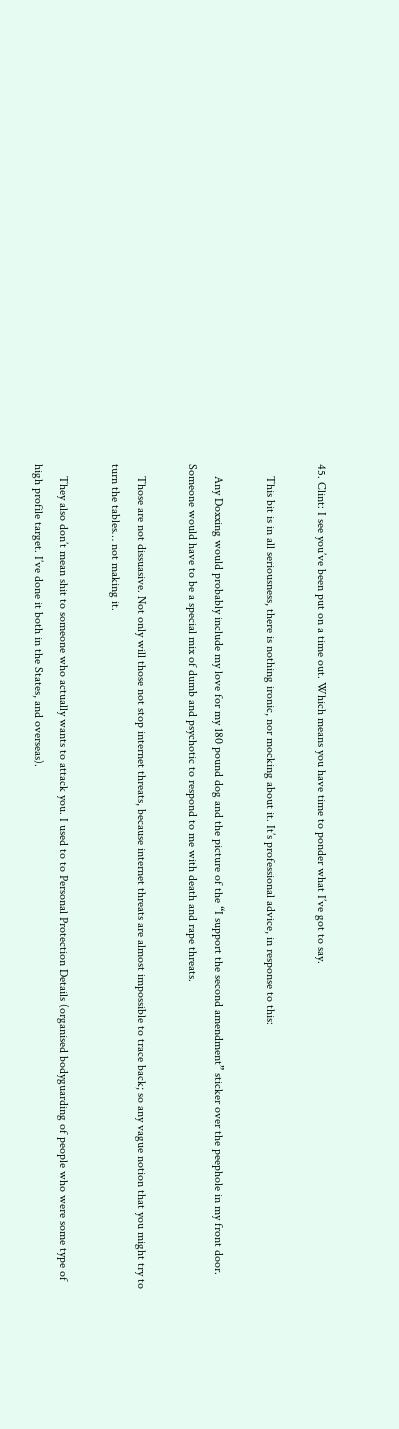45. Clint: I see you’ve been put on a time out. Which means you have time to ponder what I’ve got to say.

    This bit is in all seriousness, there is nothing ironic, nor mocking about it. It’s professional advice, in response to this:

    Any Doxxing would probably include my love for my 180 pound dog and the picture of the “I support the second amendment” sticker over the peephole in my front door. Someone would have to be a special mix of dumb and psychotic to respond to me with death and rape threats.

    Those are not dissuasive. Not only will those not stop internet threats, because internet threats are almost impossible to trace back; so any vague notion that you might try to turn the tables… not making it.

    They also don’t mean shit to someone who actually wants to attack you. I used to to Personal Protection Details (organised bodyguarding of people who were some type of high profile target. I’ve done it both in the States, and overseas).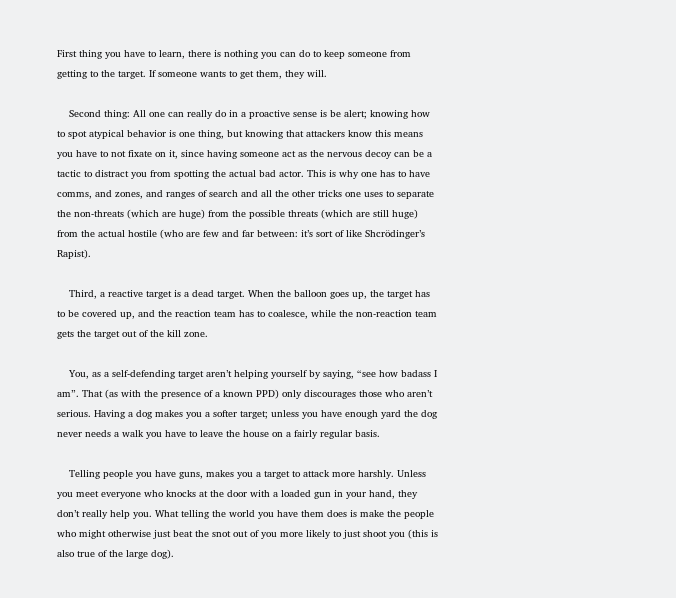First thing you have to learn, there is nothing you can do to keep someone from getting to the target. If someone wants to get them, they will.

    Second thing: All one can really do in a proactive sense is be alert; knowing how to spot atypical behavior is one thing, but knowing that attackers know this means you have to not fixate on it, since having someone act as the nervous decoy can be a tactic to distract you from spotting the actual bad actor. This is why one has to have comms, and zones, and ranges of search and all the other tricks one uses to separate the non-threats (which are huge) from the possible threats (which are still huge) from the actual hostile (who are few and far between: it’s sort of like Shcrödinger’s Rapist).

    Third, a reactive target is a dead target. When the balloon goes up, the target has to be covered up, and the reaction team has to coalesce, while the non-reaction team gets the target out of the kill zone.

    You, as a self-defending target aren’t helping yourself by saying, “see how badass I am”. That (as with the presence of a known PPD) only discourages those who aren’t serious. Having a dog makes you a softer target; unless you have enough yard the dog never needs a walk you have to leave the house on a fairly regular basis.

    Telling people you have guns, makes you a target to attack more harshly. Unless you meet everyone who knocks at the door with a loaded gun in your hand, they don’t really help you. What telling the world you have them does is make the people who might otherwise just beat the snot out of you more likely to just shoot you (this is also true of the large dog).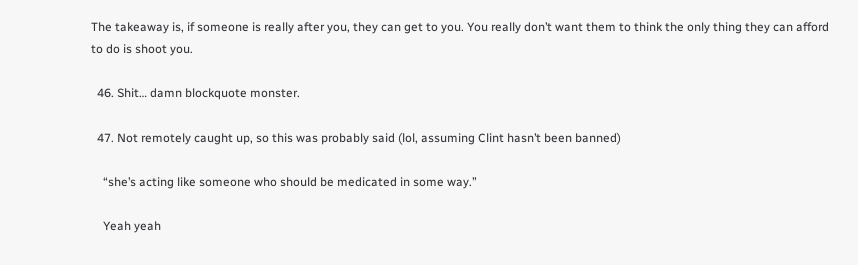The takeaway is, if someone is really after you, they can get to you. You really don’t want them to think the only thing they can afford to do is shoot you.

  46. Shit… damn blockquote monster.

  47. Not remotely caught up, so this was probably said (lol, assuming Clint hasn’t been banned)

    “she’s acting like someone who should be medicated in some way.”

    Yeah yeah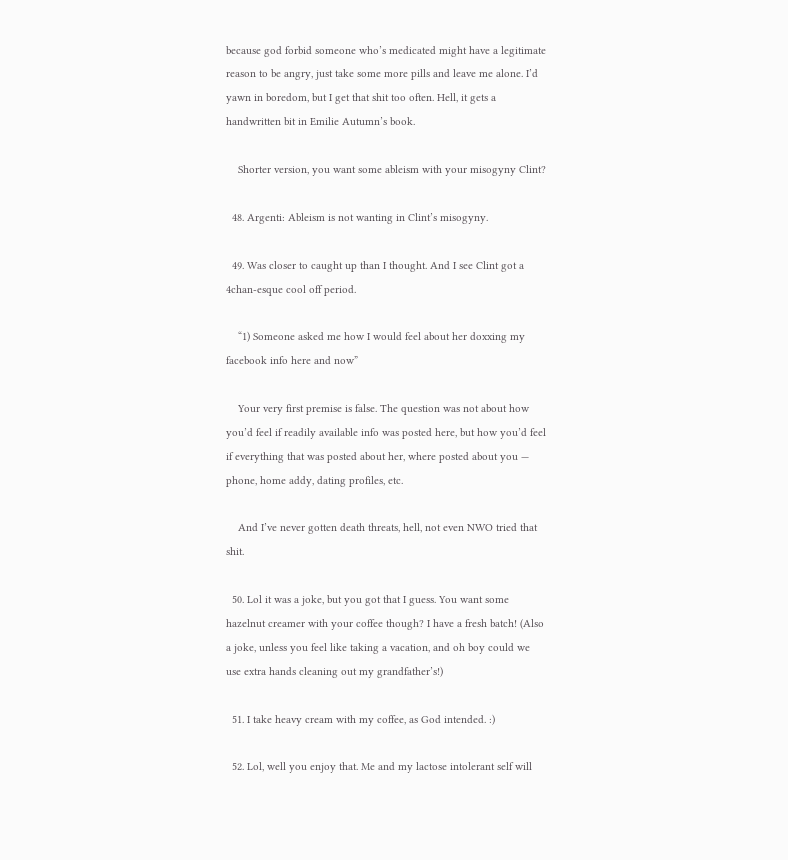because god forbid someone who’s medicated might have a legitimate reason to be angry, just take some more pills and leave me alone. I’d yawn in boredom, but I get that shit too often. Hell, it gets a handwritten bit in Emilie Autumn’s book.

    Shorter version, you want some ableism with your misogyny Clint?

  48. Argenti: Ableism is not wanting in Clint’s misogyny.

  49. Was closer to caught up than I thought. And I see Clint got a 4chan-esque cool off period.

    “1) Someone asked me how I would feel about her doxxing my facebook info here and now”

    Your very first premise is false. The question was not about how you’d feel if readily available info was posted here, but how you’d feel if everything that was posted about her, where posted about you — phone, home addy, dating profiles, etc.

    And I’ve never gotten death threats, hell, not even NWO tried that shit.

  50. Lol it was a joke, but you got that I guess. You want some hazelnut creamer with your coffee though? I have a fresh batch! (Also a joke, unless you feel like taking a vacation, and oh boy could we use extra hands cleaning out my grandfather’s!)

  51. I take heavy cream with my coffee, as God intended. :)

  52. Lol, well you enjoy that. Me and my lactose intolerant self will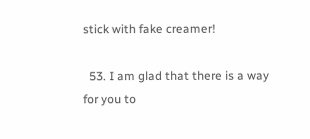stick with fake creamer!

  53. I am glad that there is a way for you to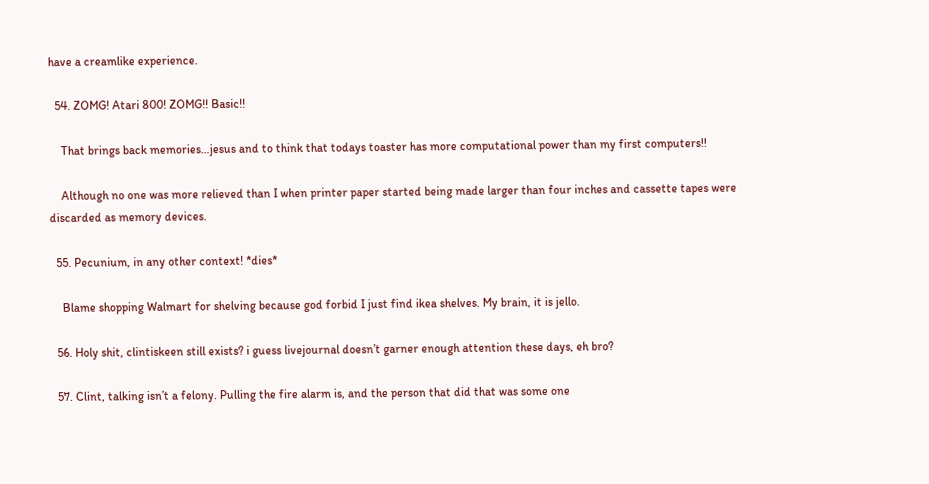have a creamlike experience.

  54. ZOMG! Atari 800! ZOMG!! Basic!!

    That brings back memories…jesus and to think that todays toaster has more computational power than my first computers!!

    Although no one was more relieved than I when printer paper started being made larger than four inches and cassette tapes were discarded as memory devices.

  55. Pecunium, in any other context! *dies*

    Blame shopping Walmart for shelving because god forbid I just find ikea shelves. My brain, it is jello.

  56. Holy shit, clintiskeen still exists? i guess livejournal doesn’t garner enough attention these days, eh bro?

  57. Clint, talking isn’t a felony. Pulling the fire alarm is, and the person that did that was some one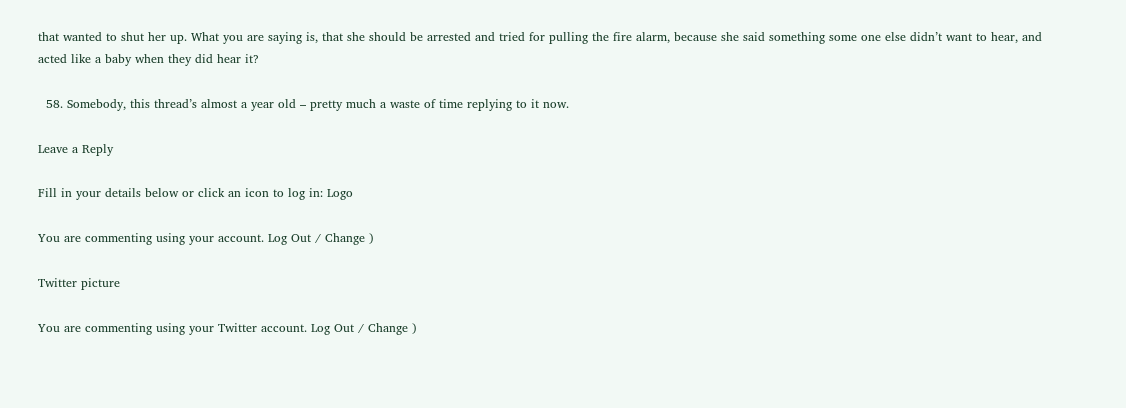that wanted to shut her up. What you are saying is, that she should be arrested and tried for pulling the fire alarm, because she said something some one else didn’t want to hear, and acted like a baby when they did hear it?

  58. Somebody, this thread’s almost a year old – pretty much a waste of time replying to it now.

Leave a Reply

Fill in your details below or click an icon to log in: Logo

You are commenting using your account. Log Out / Change )

Twitter picture

You are commenting using your Twitter account. Log Out / Change )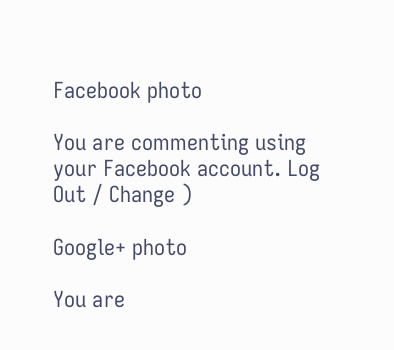Facebook photo

You are commenting using your Facebook account. Log Out / Change )

Google+ photo

You are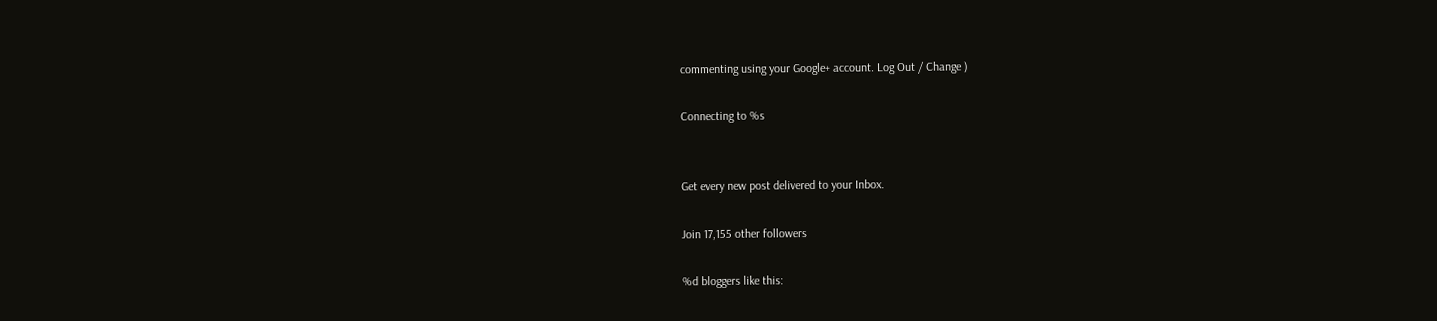commenting using your Google+ account. Log Out / Change )

Connecting to %s


Get every new post delivered to your Inbox.

Join 17,155 other followers

%d bloggers like this: